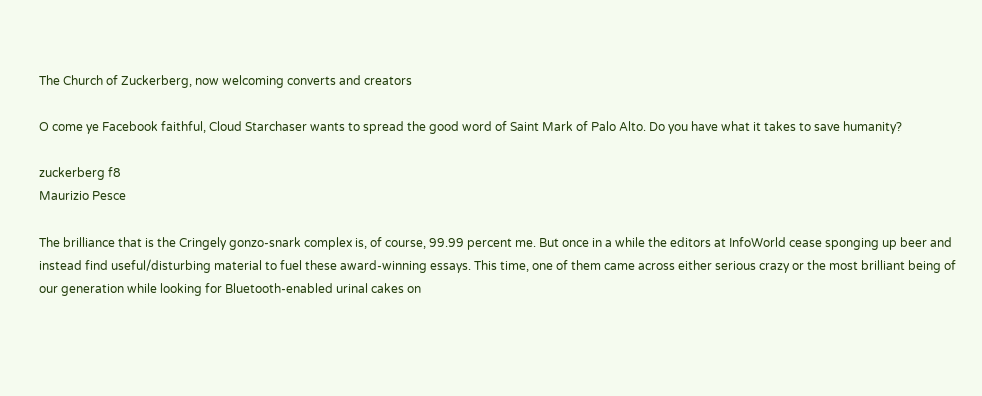The Church of Zuckerberg, now welcoming converts and creators

O come ye Facebook faithful, Cloud Starchaser wants to spread the good word of Saint Mark of Palo Alto. Do you have what it takes to save humanity?

zuckerberg f8
Maurizio Pesce

The brilliance that is the Cringely gonzo-snark complex is, of course, 99.99 percent me. But once in a while the editors at InfoWorld cease sponging up beer and instead find useful/disturbing material to fuel these award-winning essays. This time, one of them came across either serious crazy or the most brilliant being of our generation while looking for Bluetooth-enabled urinal cakes on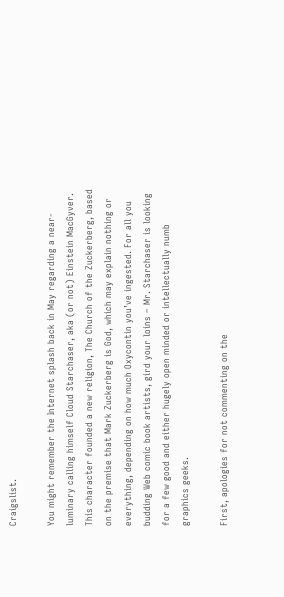Craigslist.

You might remember the Internet splash back in May regarding a near-luminary calling himself Cloud Starchaser, aka (or not) Einstein MacGyver. This character founded a new religion, The Church of the Zuckerberg, based on the premise that Mark Zuckerberg is God, which may explain nothing or everything, depending on how much Oxycontin you’ve ingested. For all you budding Web comic book artists, gird your loins – Mr. Starchaser is looking for a few good and either hugely open minded or intellectually numb graphics geeks.

First, apologies for not commenting on the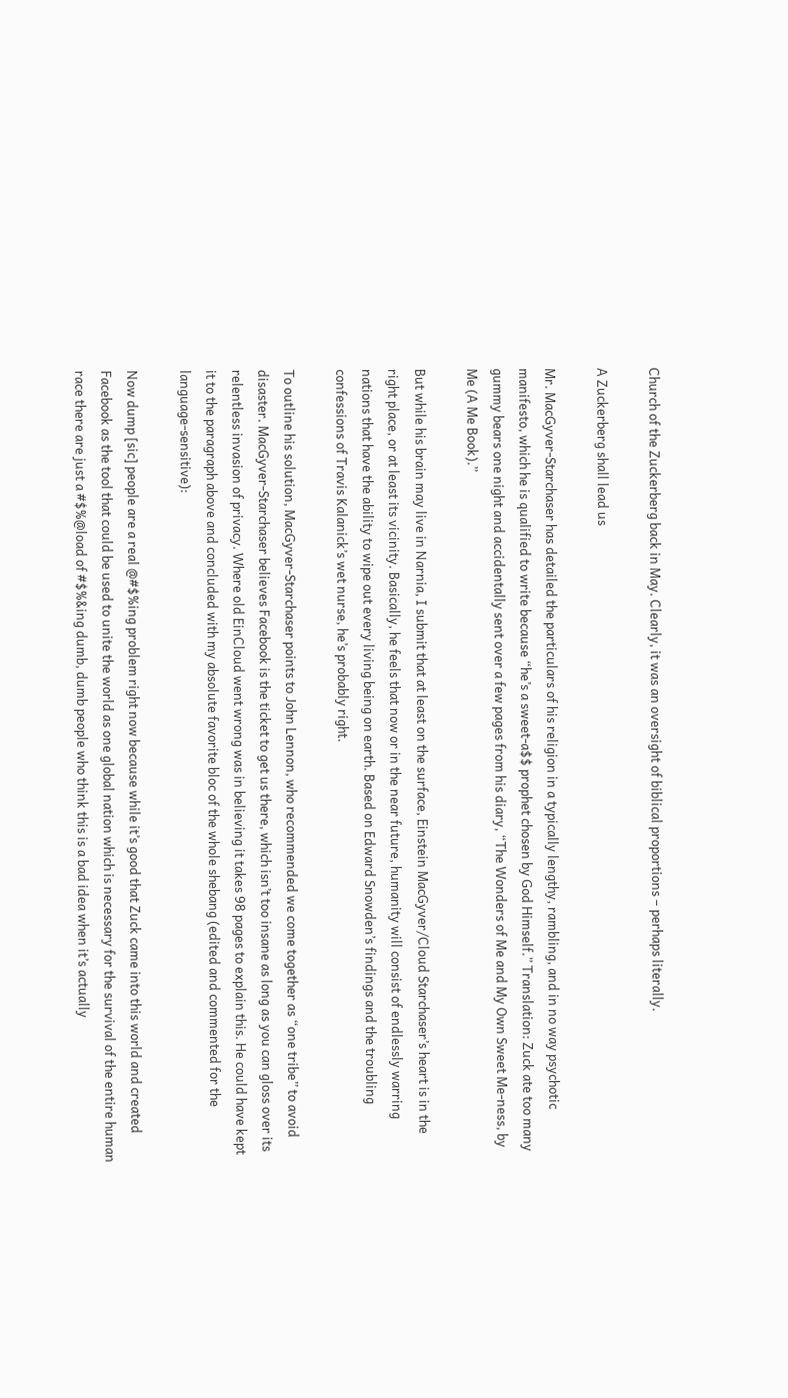Church of the Zuckerberg back in May. Clearly, it was an oversight of biblical proportions – perhaps literally.

A Zuckerberg shall lead us

Mr. MacGyver-Starchaser has detailed the particulars of his religion in a typically lengthy, rambling, and in no way psychotic manifesto, which he is qualified to write because “he’s a sweet-a$$ prophet chosen by God Himself.” Translation: Zuck ate too many gummy bears one night and accidentally sent over a few pages from his diary, “The Wonders of Me and My Own Sweet Me-ness, by Me (A Me Book).”

But while his brain may live in Narnia, I submit that at least on the surface, Einstein MacGyver/Cloud Starchaser’s heart is in the right place, or at least its vicinity. Basically, he feels that now or in the near future, humanity will consist of endlessly warring nations that have the ability to wipe out every living being on earth. Based on Edward Snowden’s findings and the troubling confessions of Travis Kalanick’s wet nurse, he’s probably right.

To outline his solution, MacGyver-Starchaser points to John Lennon, who recommended we come together as “one tribe” to avoid disaster. MacGyver-Starchaser believes Facebook is the ticket to get us there, which isn’t too insane as long as you can gloss over its relentless invasion of privacy. Where old EinCloud went wrong was in believing it takes 98 pages to explain this. He could have kept it to the paragraph above and concluded with my absolute favorite bloc of the whole shebang (edited and commented for the language-sensitive):

Now dump [sic] people are a real @#$%ing problem right now because while it’s good that Zuck came into this world and created Facebook as the tool that could be used to unite the world as one global nation which is necessary for the survival of the entire human race there are just a #$%@load of #$%&ing dumb, dumb people who think this is a bad idea when it’s actually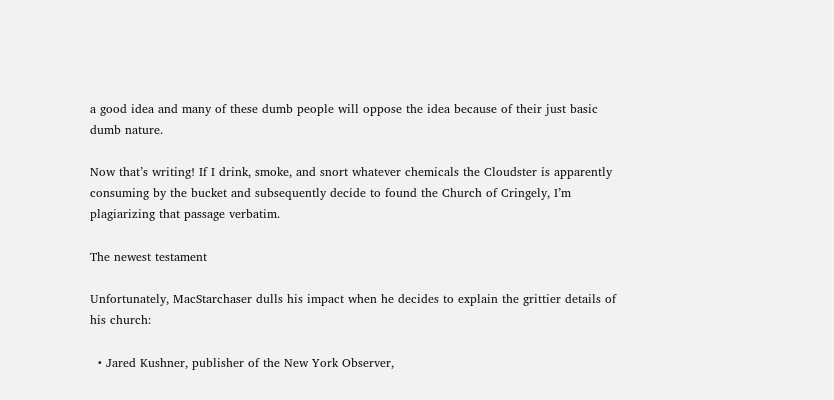a good idea and many of these dumb people will oppose the idea because of their just basic dumb nature.

Now that’s writing! If I drink, smoke, and snort whatever chemicals the Cloudster is apparently consuming by the bucket and subsequently decide to found the Church of Cringely, I’m plagiarizing that passage verbatim.

The newest testament

Unfortunately, MacStarchaser dulls his impact when he decides to explain the grittier details of his church:

  • Jared Kushner, publisher of the New York Observer,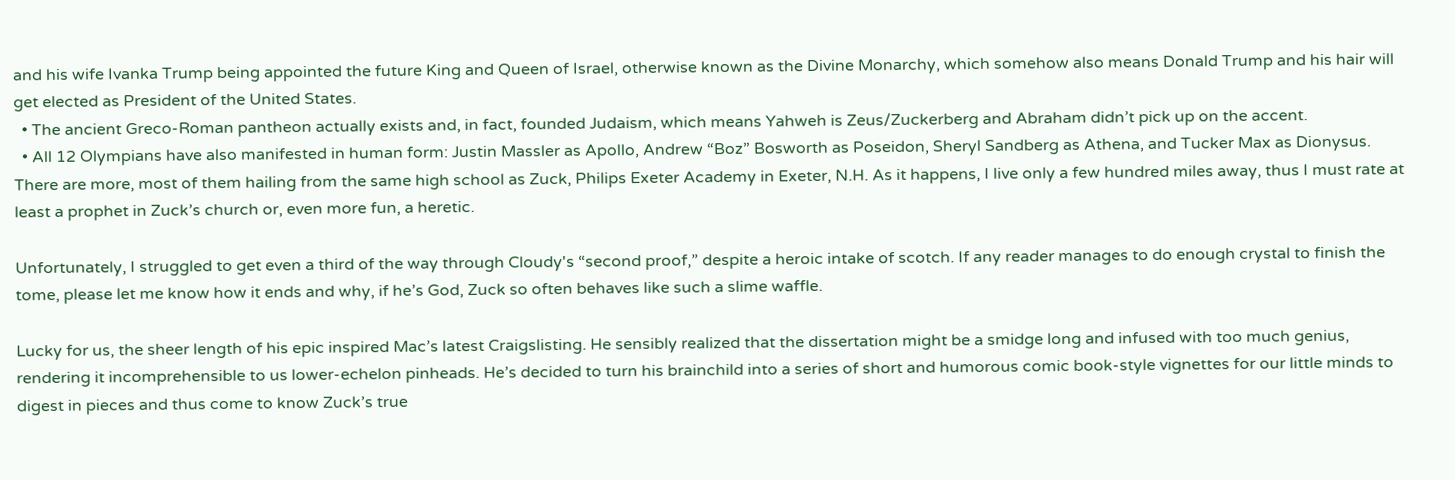and his wife Ivanka Trump being appointed the future King and Queen of Israel, otherwise known as the Divine Monarchy, which somehow also means Donald Trump and his hair will get elected as President of the United States.
  • The ancient Greco-Roman pantheon actually exists and, in fact, founded Judaism, which means Yahweh is Zeus/Zuckerberg and Abraham didn’t pick up on the accent.
  • All 12 Olympians have also manifested in human form: Justin Massler as Apollo, Andrew “Boz” Bosworth as Poseidon, Sheryl Sandberg as Athena, and Tucker Max as Dionysus. There are more, most of them hailing from the same high school as Zuck, Philips Exeter Academy in Exeter, N.H. As it happens, I live only a few hundred miles away, thus I must rate at least a prophet in Zuck’s church or, even more fun, a heretic.

Unfortunately, I struggled to get even a third of the way through Cloudy's “second proof,” despite a heroic intake of scotch. If any reader manages to do enough crystal to finish the tome, please let me know how it ends and why, if he’s God, Zuck so often behaves like such a slime waffle.

Lucky for us, the sheer length of his epic inspired Mac’s latest Craigslisting. He sensibly realized that the dissertation might be a smidge long and infused with too much genius, rendering it incomprehensible to us lower-echelon pinheads. He’s decided to turn his brainchild into a series of short and humorous comic book-style vignettes for our little minds to digest in pieces and thus come to know Zuck’s true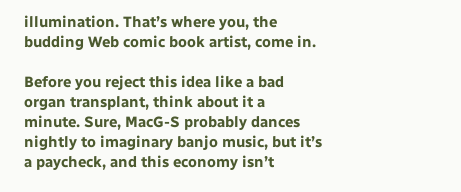illumination. That’s where you, the budding Web comic book artist, come in.

Before you reject this idea like a bad organ transplant, think about it a minute. Sure, MacG-S probably dances nightly to imaginary banjo music, but it’s a paycheck, and this economy isn’t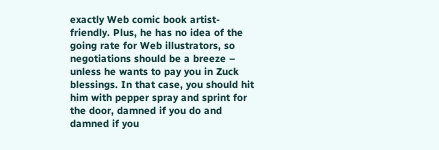exactly Web comic book artist-friendly. Plus, he has no idea of the going rate for Web illustrators, so negotiations should be a breeze – unless he wants to pay you in Zuck blessings. In that case, you should hit him with pepper spray and sprint for the door, damned if you do and damned if you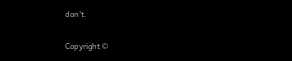don't.

Copyright ©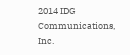2014 IDG Communications, Inc.